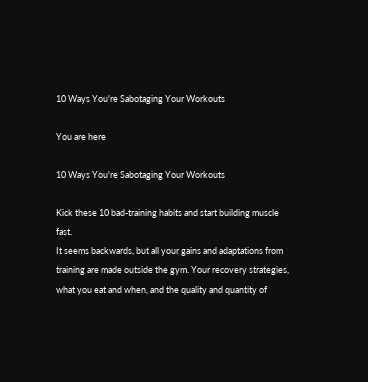10 Ways You're Sabotaging Your Workouts

You are here

10 Ways You're Sabotaging Your Workouts

Kick these 10 bad-training habits and start building muscle fast.
It seems backwards, but all your gains and adaptations from training are made outside the gym. Your recovery strategies, what you eat and when, and the quality and quantity of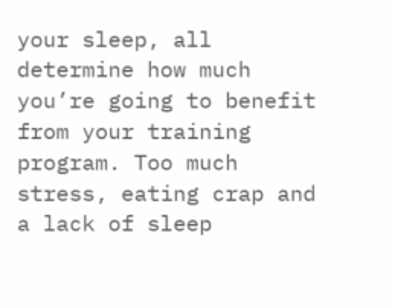your sleep, all determine how much you’re going to benefit from your training program. Too much stress, eating crap and a lack of sleep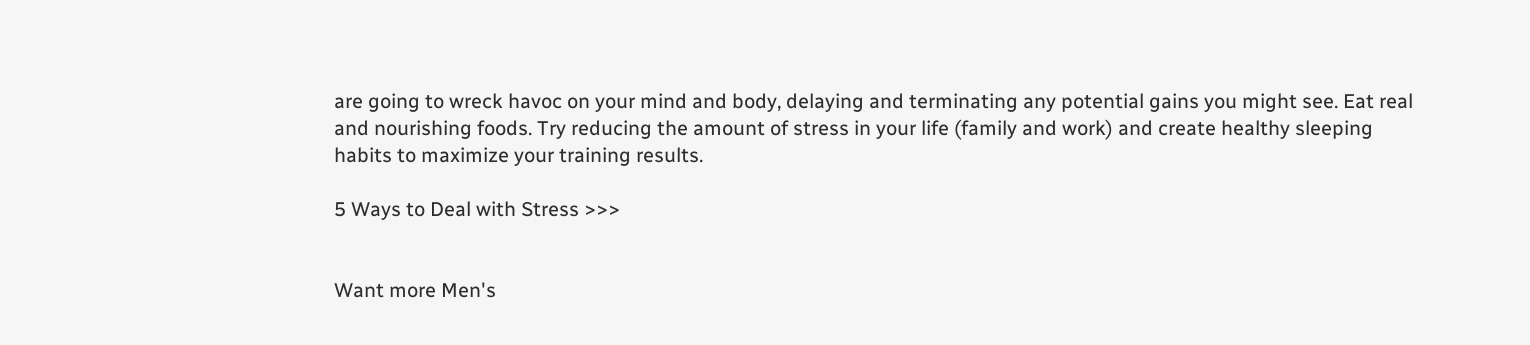are going to wreck havoc on your mind and body, delaying and terminating any potential gains you might see. Eat real and nourishing foods. Try reducing the amount of stress in your life (family and work) and create healthy sleeping habits to maximize your training results.

5 Ways to Deal with Stress >>>


Want more Men's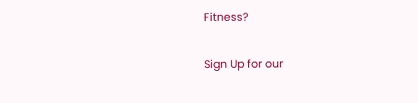Fitness?

Sign Up for our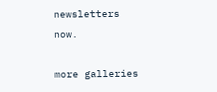newsletters now.

more galleries